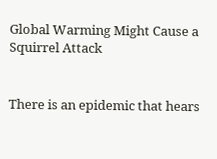Global Warming Might Cause a Squirrel Attack


There is an epidemic that hears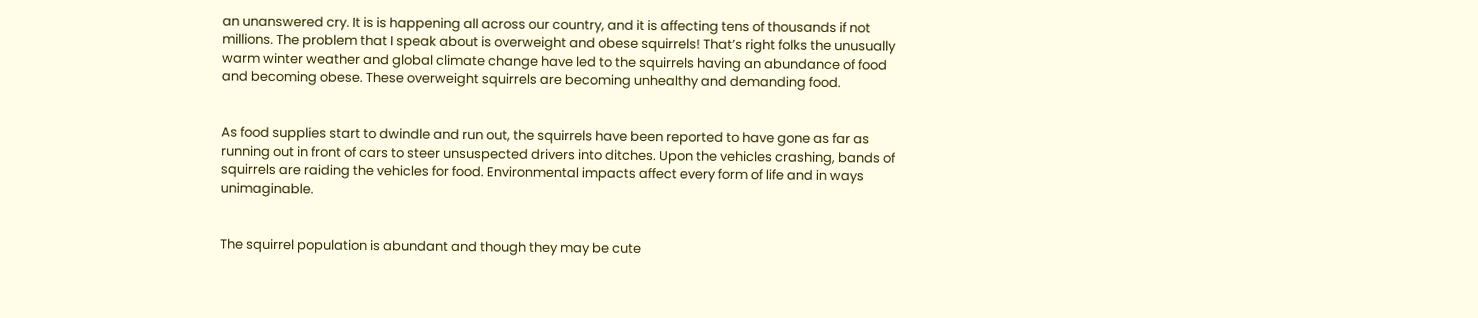an unanswered cry. It is is happening all across our country, and it is affecting tens of thousands if not millions. The problem that I speak about is overweight and obese squirrels! That’s right folks the unusually warm winter weather and global climate change have led to the squirrels having an abundance of food and becoming obese. These overweight squirrels are becoming unhealthy and demanding food.


As food supplies start to dwindle and run out, the squirrels have been reported to have gone as far as running out in front of cars to steer unsuspected drivers into ditches. Upon the vehicles crashing, bands of squirrels are raiding the vehicles for food. Environmental impacts affect every form of life and in ways unimaginable.


The squirrel population is abundant and though they may be cute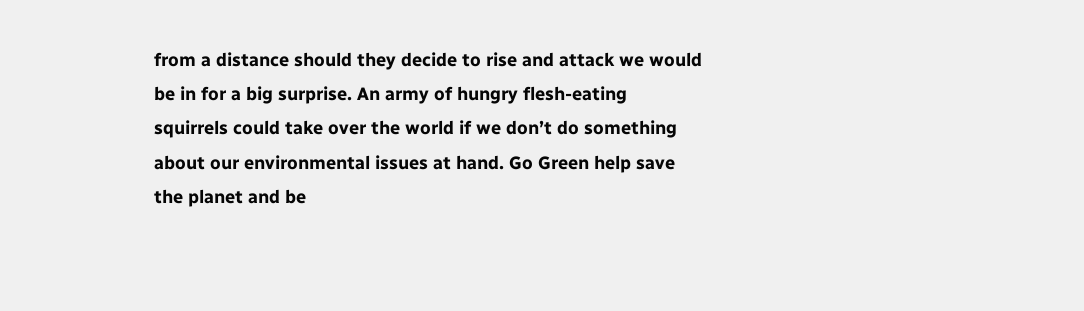from a distance should they decide to rise and attack we would be in for a big surprise. An army of hungry flesh-eating squirrels could take over the world if we don’t do something about our environmental issues at hand. Go Green help save the planet and be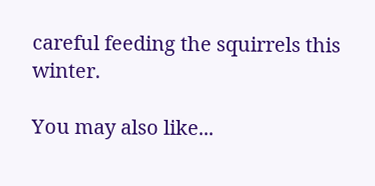careful feeding the squirrels this winter.

You may also like...